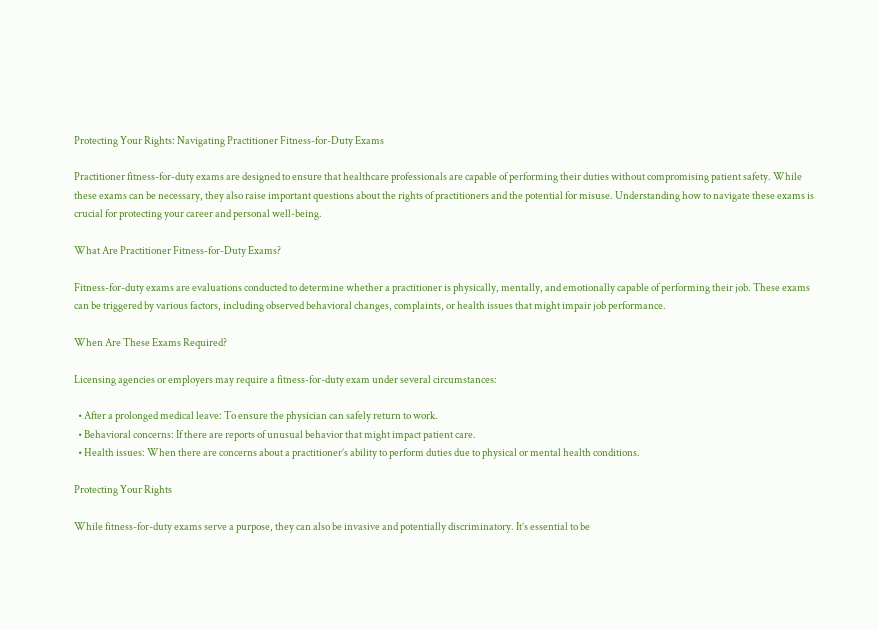Protecting Your Rights: Navigating Practitioner Fitness-for-Duty Exams

Practitioner fitness-for-duty exams are designed to ensure that healthcare professionals are capable of performing their duties without compromising patient safety. While these exams can be necessary, they also raise important questions about the rights of practitioners and the potential for misuse. Understanding how to navigate these exams is crucial for protecting your career and personal well-being.

What Are Practitioner Fitness-for-Duty Exams?

Fitness-for-duty exams are evaluations conducted to determine whether a practitioner is physically, mentally, and emotionally capable of performing their job. These exams can be triggered by various factors, including observed behavioral changes, complaints, or health issues that might impair job performance.

When Are These Exams Required?

Licensing agencies or employers may require a fitness-for-duty exam under several circumstances:

  • After a prolonged medical leave: To ensure the physician can safely return to work.
  • Behavioral concerns: If there are reports of unusual behavior that might impact patient care.
  • Health issues: When there are concerns about a practitioner’s ability to perform duties due to physical or mental health conditions.

Protecting Your Rights

While fitness-for-duty exams serve a purpose, they can also be invasive and potentially discriminatory. It’s essential to be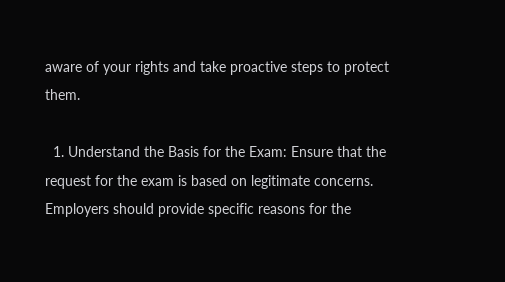aware of your rights and take proactive steps to protect them.

  1. Understand the Basis for the Exam: Ensure that the request for the exam is based on legitimate concerns. Employers should provide specific reasons for the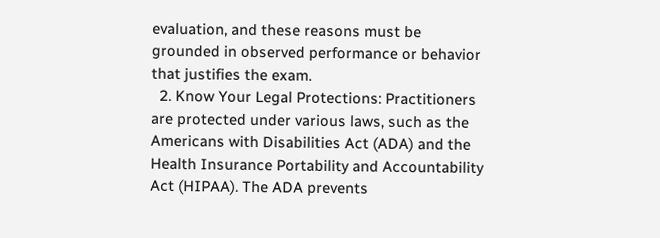evaluation, and these reasons must be grounded in observed performance or behavior that justifies the exam.
  2. Know Your Legal Protections: Practitioners are protected under various laws, such as the Americans with Disabilities Act (ADA) and the Health Insurance Portability and Accountability Act (HIPAA). The ADA prevents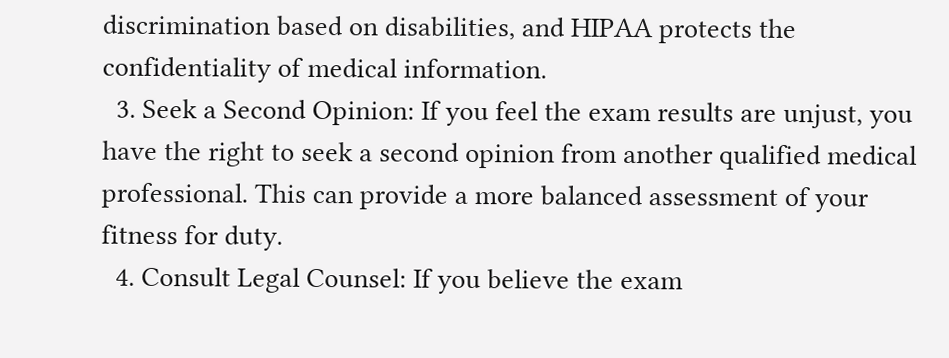discrimination based on disabilities, and HIPAA protects the confidentiality of medical information.
  3. Seek a Second Opinion: If you feel the exam results are unjust, you have the right to seek a second opinion from another qualified medical professional. This can provide a more balanced assessment of your fitness for duty.
  4. Consult Legal Counsel: If you believe the exam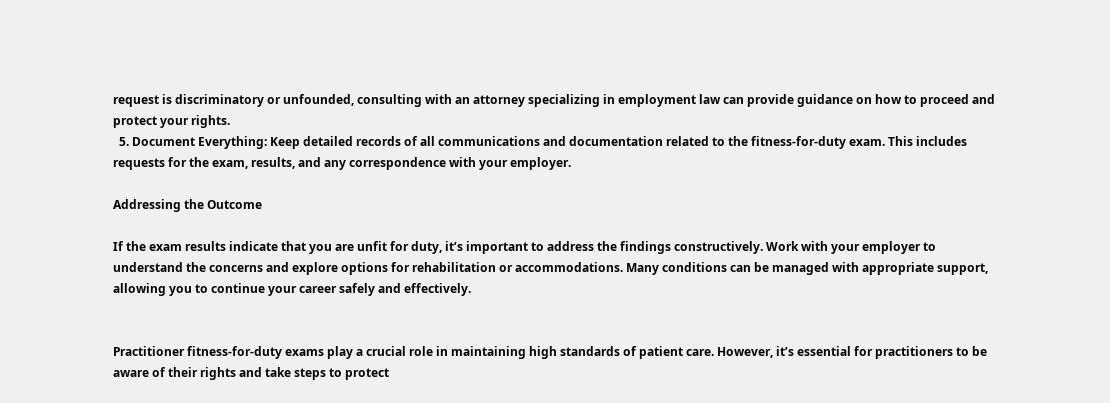request is discriminatory or unfounded, consulting with an attorney specializing in employment law can provide guidance on how to proceed and protect your rights.
  5. Document Everything: Keep detailed records of all communications and documentation related to the fitness-for-duty exam. This includes requests for the exam, results, and any correspondence with your employer.

Addressing the Outcome

If the exam results indicate that you are unfit for duty, it’s important to address the findings constructively. Work with your employer to understand the concerns and explore options for rehabilitation or accommodations. Many conditions can be managed with appropriate support, allowing you to continue your career safely and effectively.


Practitioner fitness-for-duty exams play a crucial role in maintaining high standards of patient care. However, it’s essential for practitioners to be aware of their rights and take steps to protect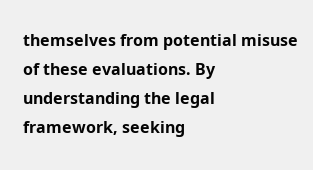themselves from potential misuse of these evaluations. By understanding the legal framework, seeking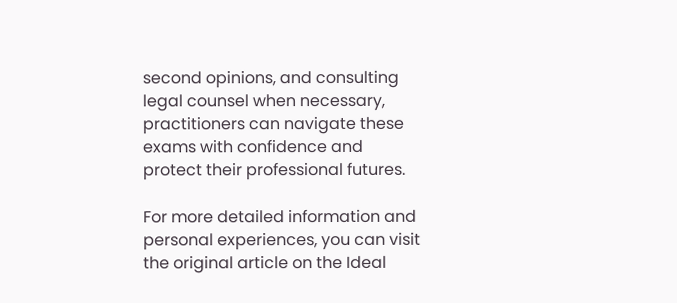second opinions, and consulting legal counsel when necessary, practitioners can navigate these exams with confidence and protect their professional futures.

For more detailed information and personal experiences, you can visit the original article on the Ideal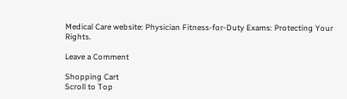Medical Care website: Physician Fitness-for-Duty Exams: Protecting Your Rights.

Leave a Comment

Shopping Cart
Scroll to Top